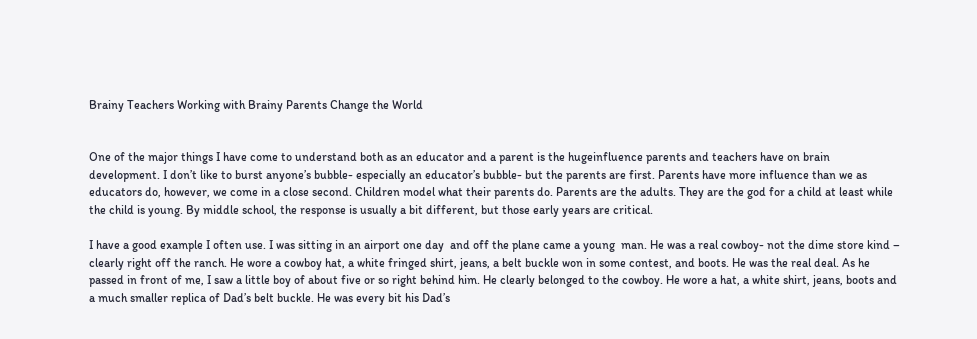Brainy Teachers Working with Brainy Parents Change the World


One of the major things I have come to understand both as an educator and a parent is the hugeinfluence parents and teachers have on brain development. I don’t like to burst anyone’s bubble- especially an educator’s bubble- but the parents are first. Parents have more influence than we as educators do, however, we come in a close second. Children model what their parents do. Parents are the adults. They are the god for a child at least while the child is young. By middle school, the response is usually a bit different, but those early years are critical.

I have a good example I often use. I was sitting in an airport one day  and off the plane came a young  man. He was a real cowboy- not the dime store kind – clearly right off the ranch. He wore a cowboy hat, a white fringed shirt, jeans, a belt buckle won in some contest, and boots. He was the real deal. As he passed in front of me, I saw a little boy of about five or so right behind him. He clearly belonged to the cowboy. He wore a hat, a white shirt, jeans, boots and a much smaller replica of Dad’s belt buckle. He was every bit his Dad’s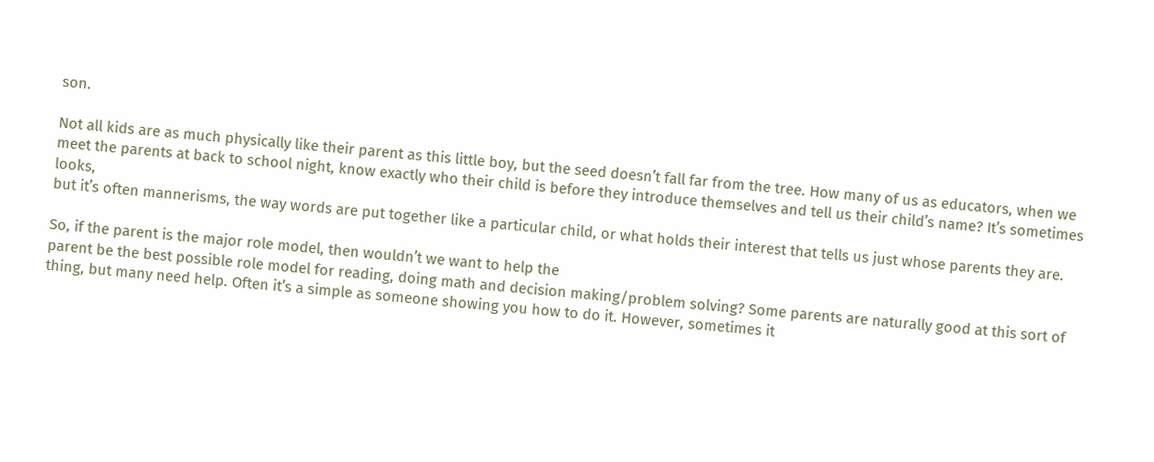son.

Not all kids are as much physically like their parent as this little boy, but the seed doesn’t fall far from the tree. How many of us as educators, when we meet the parents at back to school night, know exactly who their child is before they introduce themselves and tell us their child’s name? It’s sometimes looks,
but it’s often mannerisms, the way words are put together like a particular child, or what holds their interest that tells us just whose parents they are.

So, if the parent is the major role model, then wouldn’t we want to help the
parent be the best possible role model for reading, doing math and decision making/problem solving? Some parents are naturally good at this sort of thing, but many need help. Often it’s a simple as someone showing you how to do it. However, sometimes it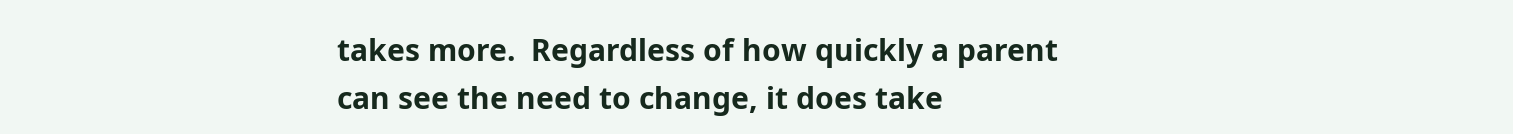takes more.  Regardless of how quickly a parent can see the need to change, it does take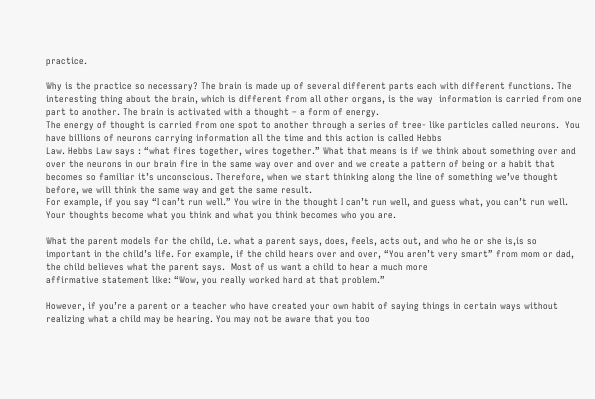practice.

Why is the practice so necessary? The brain is made up of several different parts each with different functions. The interesting thing about the brain, which is different from all other organs, is the way  information is carried from one part to another. The brain is activated with a thought – a form of energy.
The energy of thought is carried from one spot to another through a series of tree- like particles called neurons.  You have billions of neurons carrying information all the time and this action is called Hebbs
Law. Hebbs Law says : “what fires together, wires together.” What that means is if we think about something over and over the neurons in our brain fire in the same way over and over and we create a pattern of being or a habit that becomes so familiar it’s unconscious. Therefore, when we start thinking along the line of something we’ve thought before, we will think the same way and get the same result.
For example, if you say “I can’t run well.” You wire in the thought I can’t run well, and guess what, you can’t run well. Your thoughts become what you think and what you think becomes who you are.

What the parent models for the child, i.e. what a parent says, does, feels, acts out, and who he or she is,is so important in the child’s life. For example, if the child hears over and over, “You aren’t very smart” from mom or dad, the child believes what the parent says.  Most of us want a child to hear a much more
affirmative statement like: “Wow, you really worked hard at that problem.”

However, if you’re a parent or a teacher who have created your own habit of saying things in certain ways without realizing what a child may be hearing. You may not be aware that you too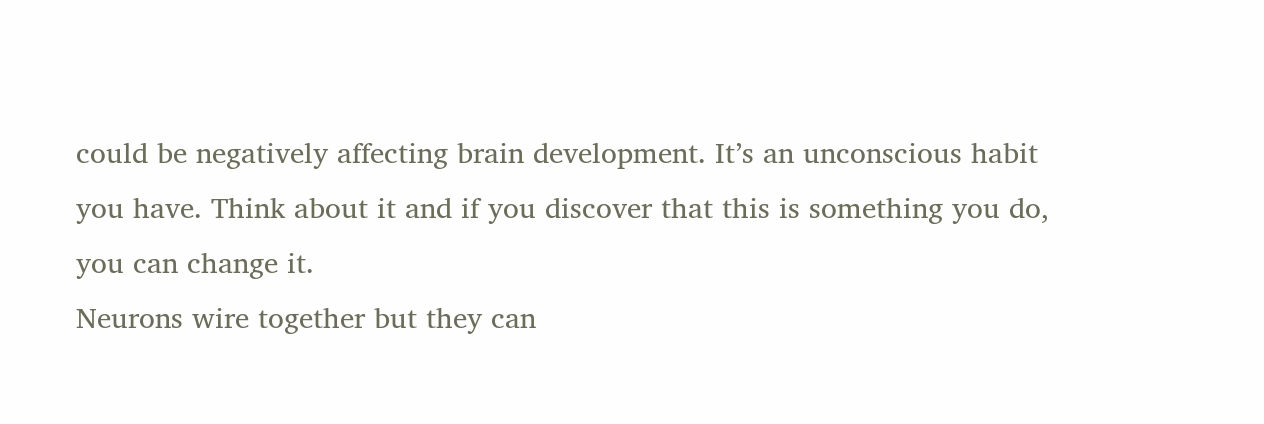could be negatively affecting brain development. It’s an unconscious habit you have. Think about it and if you discover that this is something you do, you can change it.
Neurons wire together but they can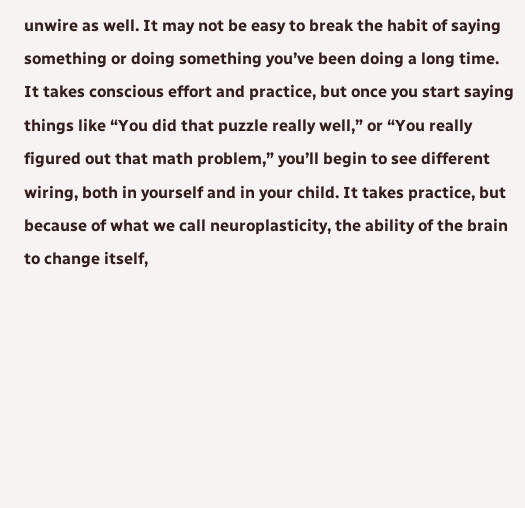unwire as well. It may not be easy to break the habit of saying something or doing something you’ve been doing a long time.
It takes conscious effort and practice, but once you start saying things like “You did that puzzle really well,” or “You really figured out that math problem,” you’ll begin to see different wiring, both in yourself and in your child. It takes practice, but because of what we call neuroplasticity, the ability of the brain to change itself,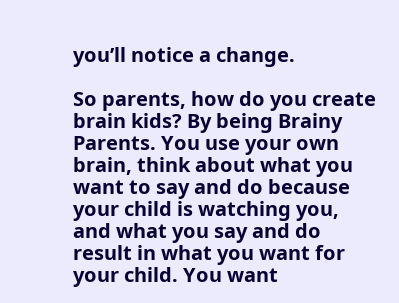you’ll notice a change.

So parents, how do you create brain kids? By being Brainy Parents. You use your own brain, think about what you want to say and do because your child is watching you, and what you say and do result in what you want for your child. You want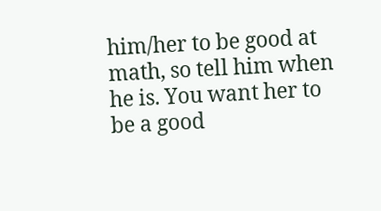him/her to be good at math, so tell him when he is. You want her to be a good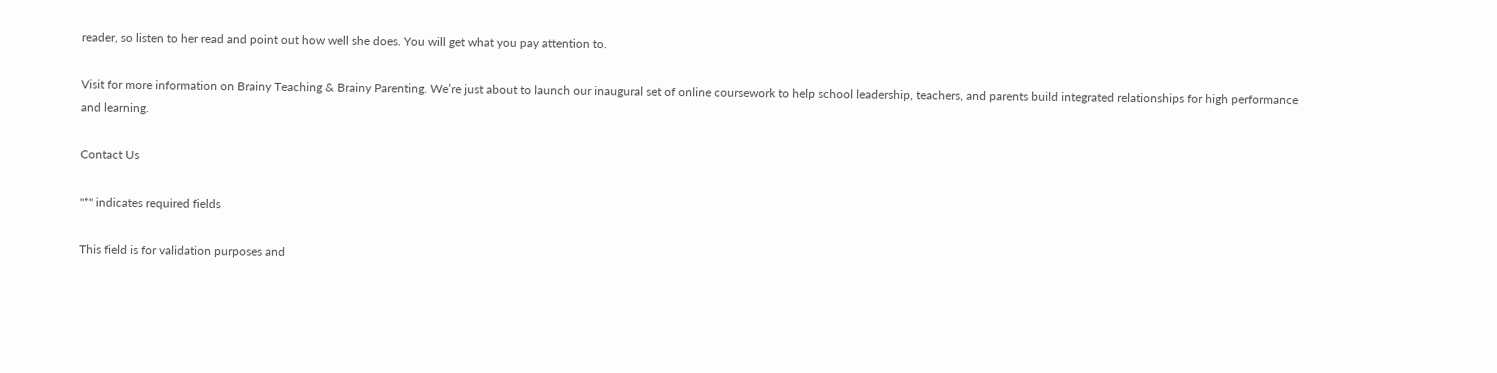reader, so listen to her read and point out how well she does. You will get what you pay attention to.

Visit for more information on Brainy Teaching & Brainy Parenting. We’re just about to launch our inaugural set of online coursework to help school leadership, teachers, and parents build integrated relationships for high performance and learning.

Contact Us

"*" indicates required fields

This field is for validation purposes and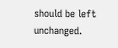should be left unchanged.